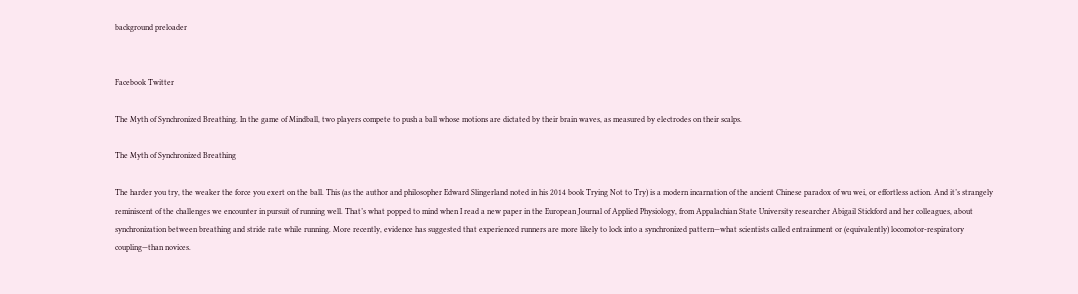background preloader


Facebook Twitter

The Myth of Synchronized Breathing. In the game of Mindball, two players compete to push a ball whose motions are dictated by their brain waves, as measured by electrodes on their scalps.

The Myth of Synchronized Breathing

The harder you try, the weaker the force you exert on the ball. This (as the author and philosopher Edward Slingerland noted in his 2014 book Trying Not to Try) is a modern incarnation of the ancient Chinese paradox of wu wei, or effortless action. And it’s strangely reminiscent of the challenges we encounter in pursuit of running well. That’s what popped to mind when I read a new paper in the European Journal of Applied Physiology, from Appalachian State University researcher Abigail Stickford and her colleagues, about synchronization between breathing and stride rate while running. More recently, evidence has suggested that experienced runners are more likely to lock into a synchronized pattern—what scientists called entrainment or (equivalently) locomotor-respiratory coupling—than novices.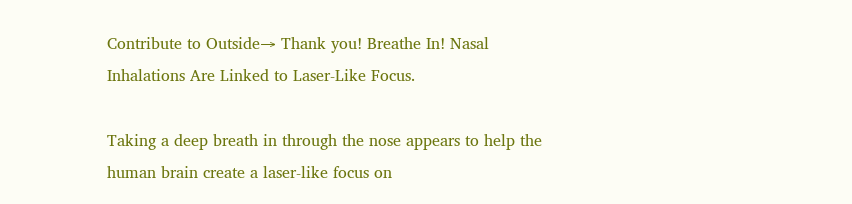Contribute to Outside→ Thank you! Breathe In! Nasal Inhalations Are Linked to Laser-Like Focus.

Taking a deep breath in through the nose appears to help the human brain create a laser-like focus on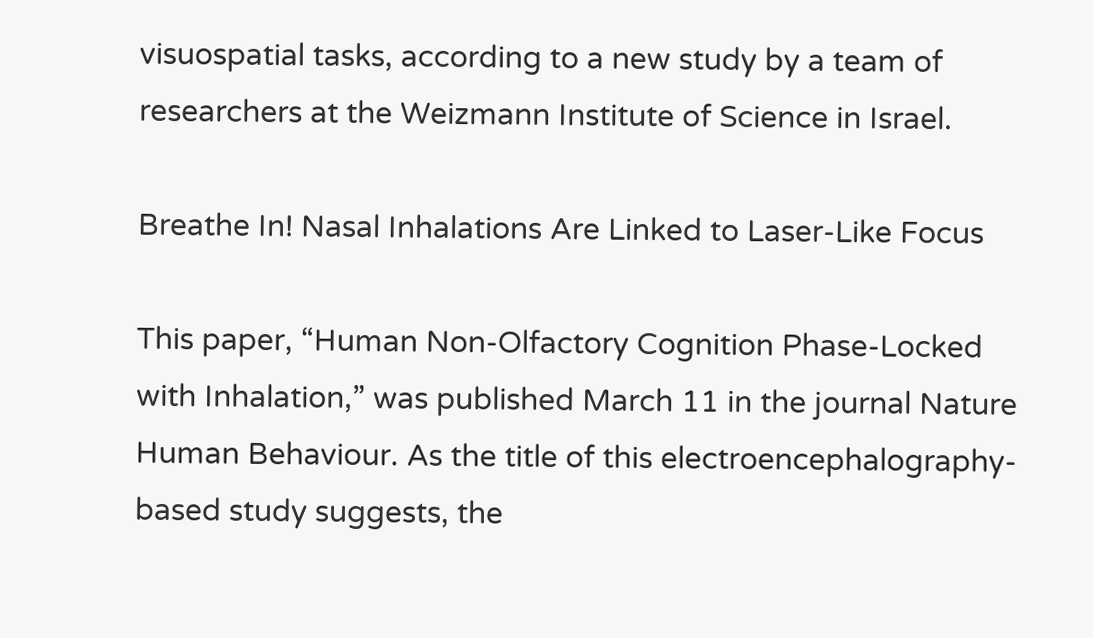visuospatial tasks, according to a new study by a team of researchers at the Weizmann Institute of Science in Israel.

Breathe In! Nasal Inhalations Are Linked to Laser-Like Focus

This paper, “Human Non-Olfactory Cognition Phase-Locked with Inhalation,” was published March 11 in the journal Nature Human Behaviour. As the title of this electroencephalography-based study suggests, the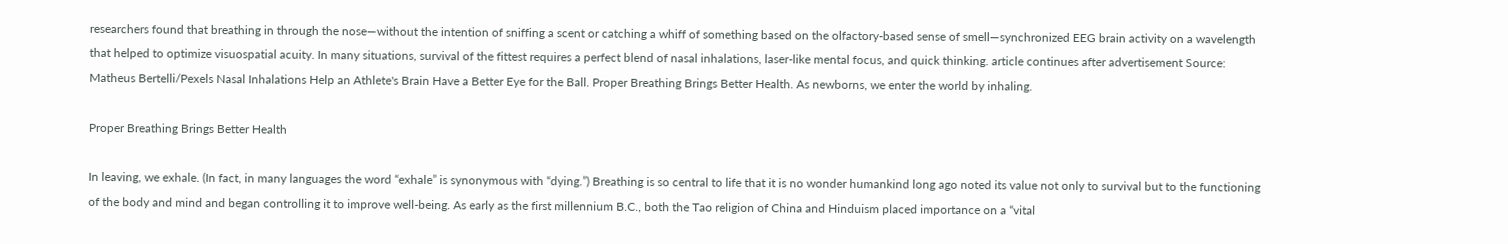researchers found that breathing in through the nose—without the intention of sniffing a scent or catching a whiff of something based on the olfactory-based sense of smell—synchronized EEG brain activity on a wavelength that helped to optimize visuospatial acuity. In many situations, survival of the fittest requires a perfect blend of nasal inhalations, laser-like mental focus, and quick thinking. article continues after advertisement Source: Matheus Bertelli/Pexels Nasal Inhalations Help an Athlete's Brain Have a Better Eye for the Ball. Proper Breathing Brings Better Health. As newborns, we enter the world by inhaling.

Proper Breathing Brings Better Health

In leaving, we exhale. (In fact, in many languages the word “exhale” is synonymous with “dying.”) Breathing is so central to life that it is no wonder humankind long ago noted its value not only to survival but to the functioning of the body and mind and began controlling it to improve well-being. As early as the first millennium B.C., both the Tao religion of China and Hinduism placed importance on a “vital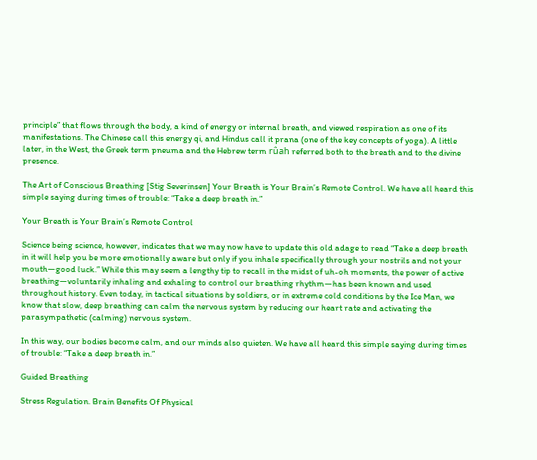principle” that flows through the body, a kind of energy or internal breath, and viewed respiration as one of its manifestations. The Chinese call this energy qi, and Hindus call it prana (one of the key concepts of yoga). A little later, in the West, the Greek term pneuma and the Hebrew term rûah referred both to the breath and to the divine presence.

The Art of Conscious Breathing [Stig Severinsen] Your Breath is Your Brain’s Remote Control. We have all heard this simple saying during times of trouble: “Take a deep breath in.”

Your Breath is Your Brain’s Remote Control

Science being science, however, indicates that we may now have to update this old adage to read “Take a deep breath in it will help you be more emotionally aware but only if you inhale specifically through your nostrils and not your mouth—good luck.” While this may seem a lengthy tip to recall in the midst of uh-oh moments, the power of active breathing—voluntarily inhaling and exhaling to control our breathing rhythm—has been known and used throughout history. Even today, in tactical situations by soldiers, or in extreme cold conditions by the Ice Man, we know that slow, deep breathing can calm the nervous system by reducing our heart rate and activating the parasympathetic (calming) nervous system.

In this way, our bodies become calm, and our minds also quieten. We have all heard this simple saying during times of trouble: “Take a deep breath in.”

Guided Breathing

Stress Regulation. Brain Benefits Of Physical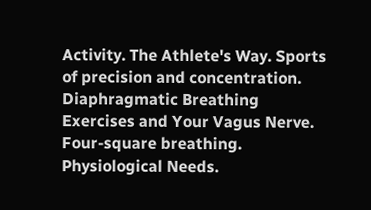Activity. The Athlete's Way. Sports of precision and concentration. Diaphragmatic Breathing Exercises and Your Vagus Nerve. Four-square breathing. Physiological Needs.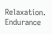Relaxation. Endurance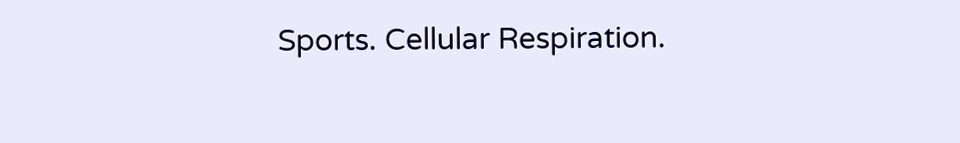Sports. Cellular Respiration.